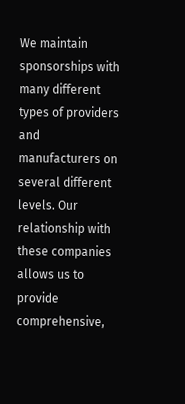We maintain sponsorships with many different types of providers and manufacturers on several different levels. Our relationship with these companies allows us to provide comprehensive,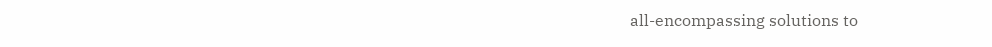all-encompassing solutions to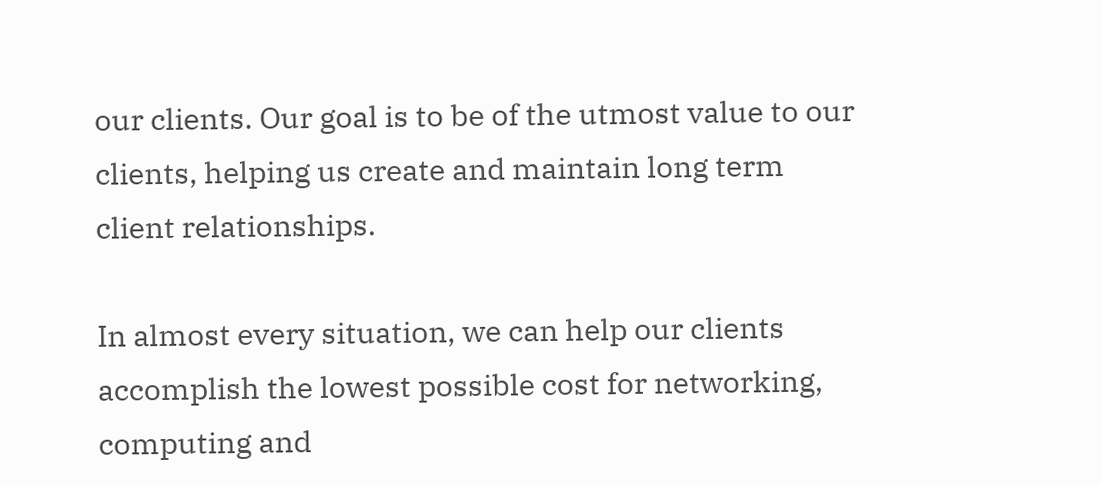our clients. Our goal is to be of the utmost value to our clients, helping us create and maintain long term client relationships.

In almost every situation, we can help our clients accomplish the lowest possible cost for networking, computing and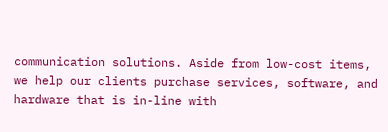communication solutions. Aside from low-cost items, we help our clients purchase services, software, and hardware that is in-line with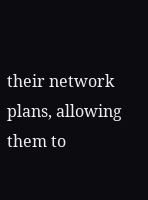their network plans, allowing them to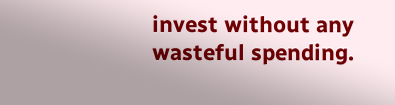invest without any wasteful spending.